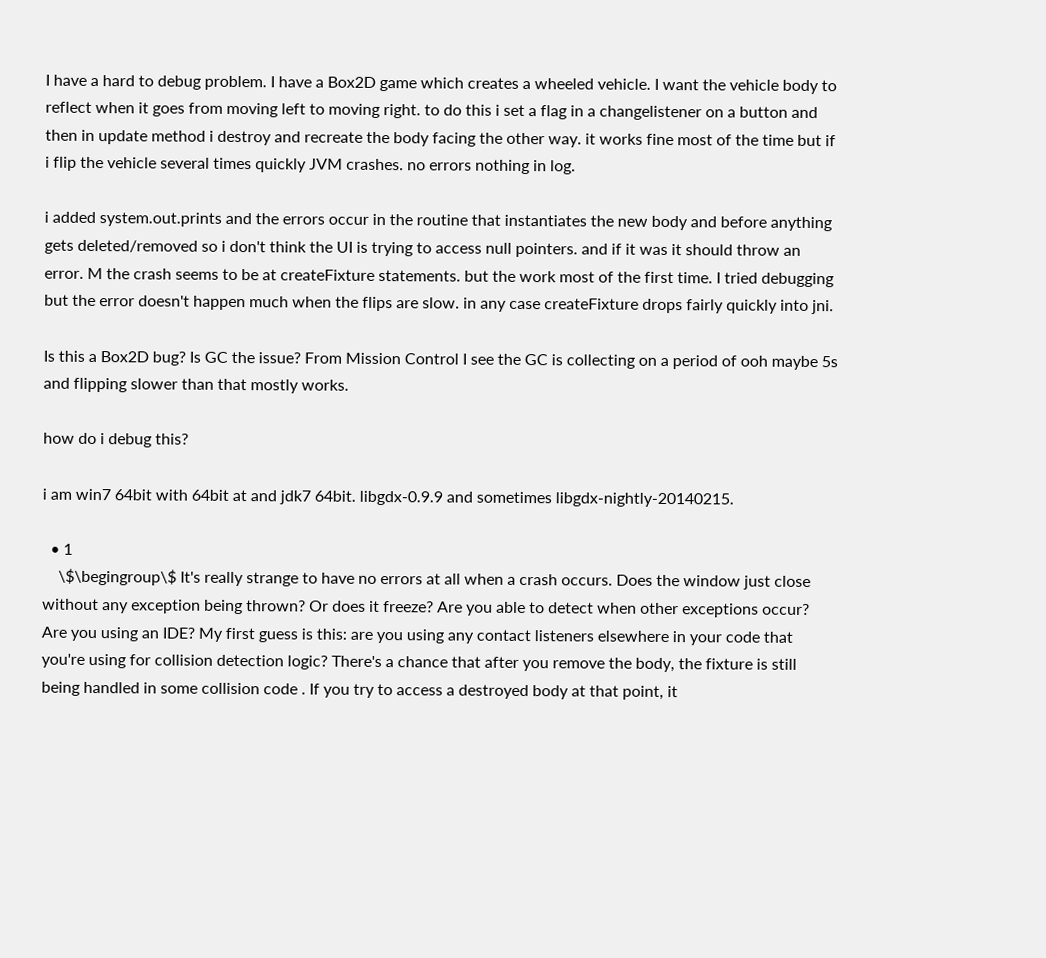I have a hard to debug problem. I have a Box2D game which creates a wheeled vehicle. I want the vehicle body to reflect when it goes from moving left to moving right. to do this i set a flag in a changelistener on a button and then in update method i destroy and recreate the body facing the other way. it works fine most of the time but if i flip the vehicle several times quickly JVM crashes. no errors nothing in log.

i added system.out.prints and the errors occur in the routine that instantiates the new body and before anything gets deleted/removed so i don't think the UI is trying to access null pointers. and if it was it should throw an error. M the crash seems to be at createFixture statements. but the work most of the first time. I tried debugging but the error doesn't happen much when the flips are slow. in any case createFixture drops fairly quickly into jni.

Is this a Box2D bug? Is GC the issue? From Mission Control I see the GC is collecting on a period of ooh maybe 5s and flipping slower than that mostly works.

how do i debug this?

i am win7 64bit with 64bit at and jdk7 64bit. libgdx-0.9.9 and sometimes libgdx-nightly-20140215.

  • 1
    \$\begingroup\$ It's really strange to have no errors at all when a crash occurs. Does the window just close without any exception being thrown? Or does it freeze? Are you able to detect when other exceptions occur? Are you using an IDE? My first guess is this: are you using any contact listeners elsewhere in your code that you're using for collision detection logic? There's a chance that after you remove the body, the fixture is still being handled in some collision code . If you try to access a destroyed body at that point, it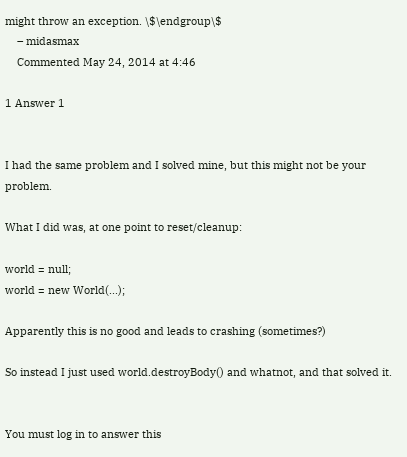might throw an exception. \$\endgroup\$
    – midasmax
    Commented May 24, 2014 at 4:46

1 Answer 1


I had the same problem and I solved mine, but this might not be your problem.

What I did was, at one point to reset/cleanup:

world = null;
world = new World(...);

Apparently this is no good and leads to crashing (sometimes?)

So instead I just used world.destroyBody() and whatnot, and that solved it.


You must log in to answer this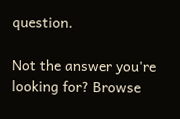question.

Not the answer you're looking for? Browse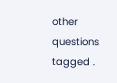other questions tagged .